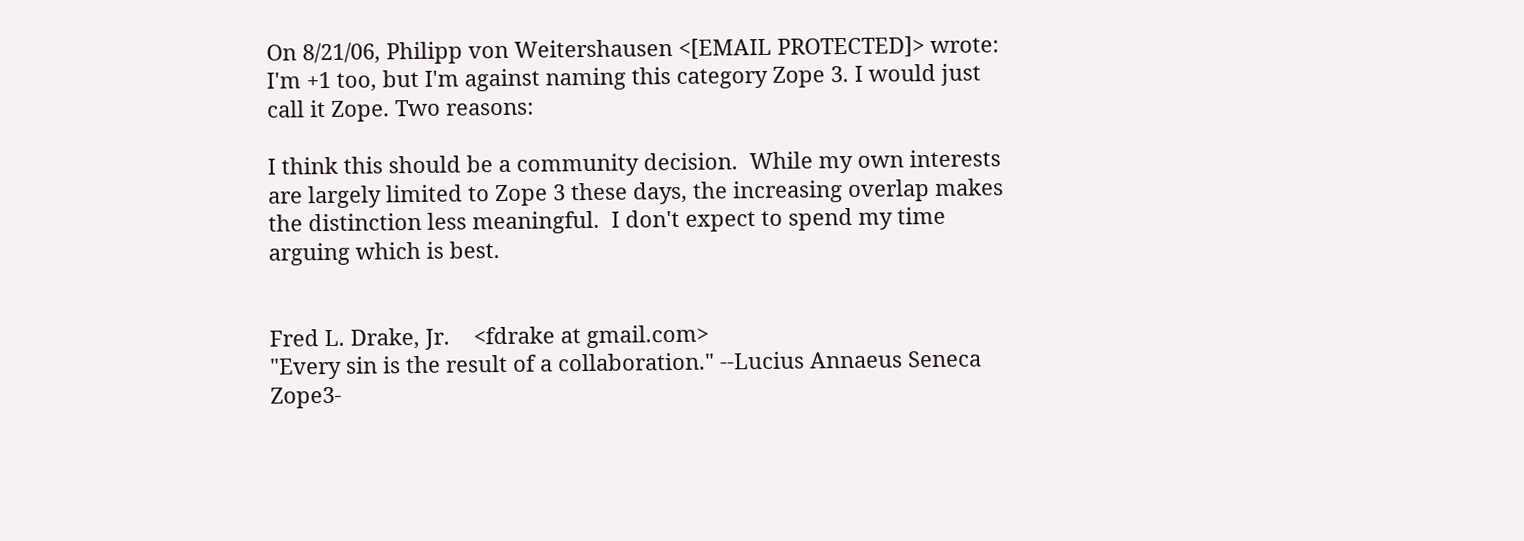On 8/21/06, Philipp von Weitershausen <[EMAIL PROTECTED]> wrote:
I'm +1 too, but I'm against naming this category Zope 3. I would just
call it Zope. Two reasons:

I think this should be a community decision.  While my own interests
are largely limited to Zope 3 these days, the increasing overlap makes
the distinction less meaningful.  I don't expect to spend my time
arguing which is best.


Fred L. Drake, Jr.    <fdrake at gmail.com>
"Every sin is the result of a collaboration." --Lucius Annaeus Seneca
Zope3-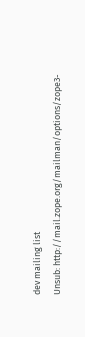dev mailing list
Unsub: http://mail.zope.org/mailman/options/zope3-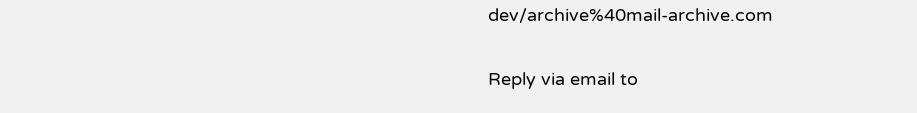dev/archive%40mail-archive.com

Reply via email to